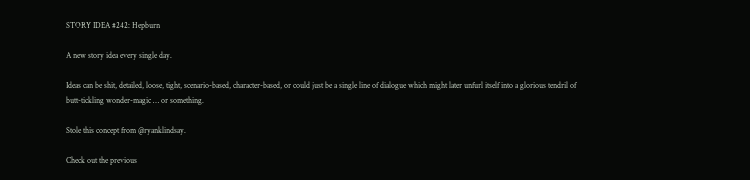STORY IDEA #242: Hepburn

A new story idea every single day.

Ideas can be shit, detailed, loose, tight, scenario-based, character-based, or could just be a single line of dialogue which might later unfurl itself into a glorious tendril of butt-tickling wonder-magic … or something.

Stole this concept from @ryanklindsay.

Check out the previous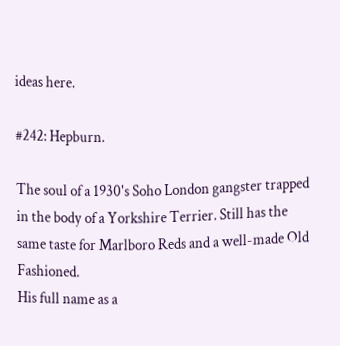ideas here.

#242: Hepburn.

The soul of a 1930's Soho London gangster trapped in the body of a Yorkshire Terrier. Still has the same taste for Marlboro Reds and a well-made Old Fashioned.
His full name as a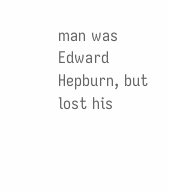man was Edward
Hepburn, but lost his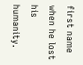first name when he lost his humanity.